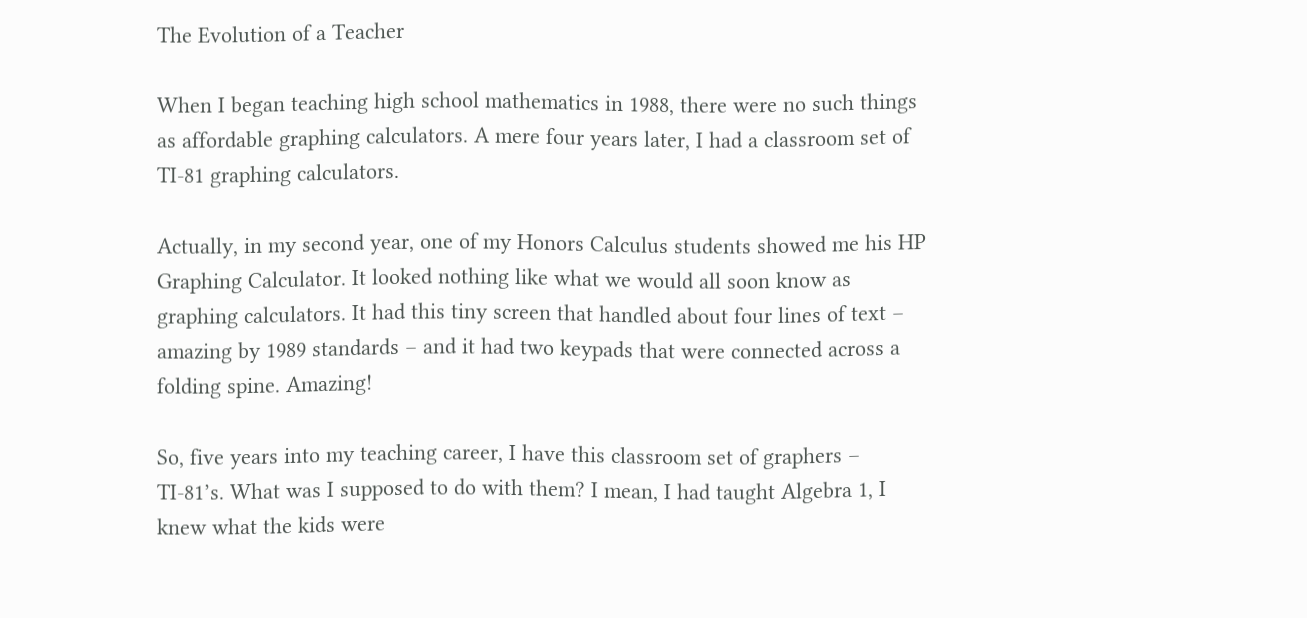The Evolution of a Teacher

When I began teaching high school mathematics in 1988, there were no such things as affordable graphing calculators. A mere four years later, I had a classroom set of TI-81 graphing calculators.

Actually, in my second year, one of my Honors Calculus students showed me his HP Graphing Calculator. It looked nothing like what we would all soon know as graphing calculators. It had this tiny screen that handled about four lines of text – amazing by 1989 standards – and it had two keypads that were connected across a folding spine. Amazing!

So, five years into my teaching career, I have this classroom set of graphers – TI-81’s. What was I supposed to do with them? I mean, I had taught Algebra 1, I knew what the kids were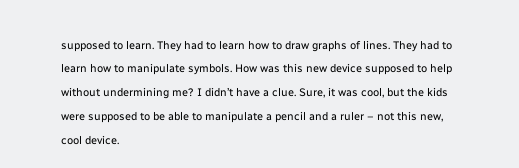supposed to learn. They had to learn how to draw graphs of lines. They had to learn how to manipulate symbols. How was this new device supposed to help without undermining me? I didn’t have a clue. Sure, it was cool, but the kids were supposed to be able to manipulate a pencil and a ruler – not this new, cool device.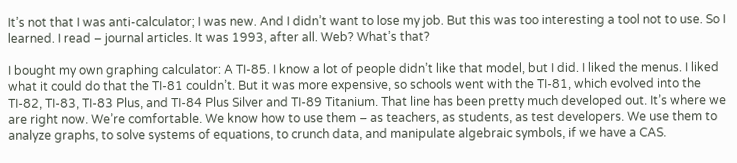It’s not that I was anti-calculator; I was new. And I didn’t want to lose my job. But this was too interesting a tool not to use. So I learned. I read – journal articles. It was 1993, after all. Web? What’s that?

I bought my own graphing calculator: A TI-85. I know a lot of people didn’t like that model, but I did. I liked the menus. I liked what it could do that the TI-81 couldn’t. But it was more expensive, so schools went with the TI-81, which evolved into the TI-82, TI-83, TI-83 Plus, and TI-84 Plus Silver and TI-89 Titanium. That line has been pretty much developed out. It’s where we are right now. We’re comfortable. We know how to use them – as teachers, as students, as test developers. We use them to analyze graphs, to solve systems of equations, to crunch data, and manipulate algebraic symbols, if we have a CAS.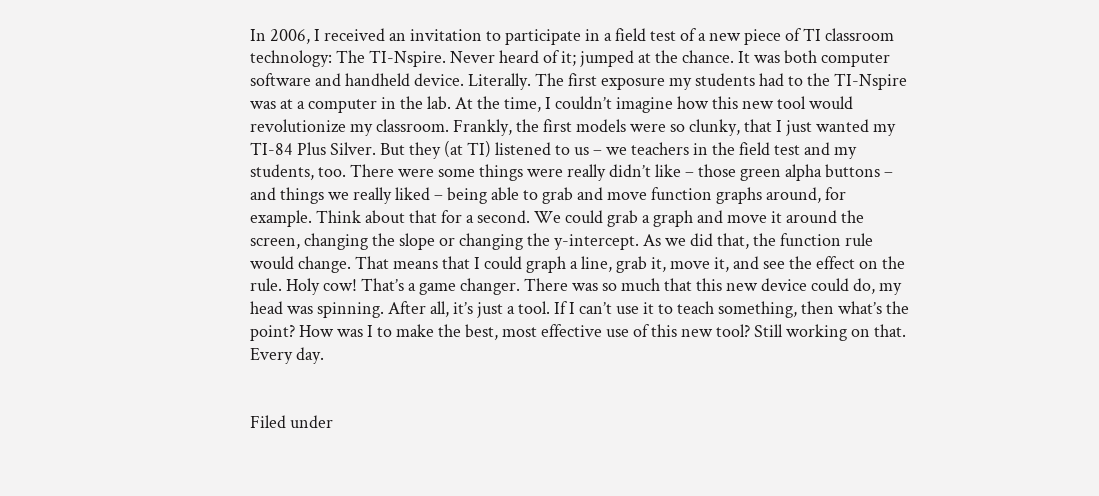In 2006, I received an invitation to participate in a field test of a new piece of TI classroom technology: The TI-Nspire. Never heard of it; jumped at the chance. It was both computer software and handheld device. Literally. The first exposure my students had to the TI-Nspire was at a computer in the lab. At the time, I couldn’t imagine how this new tool would revolutionize my classroom. Frankly, the first models were so clunky, that I just wanted my TI-84 Plus Silver. But they (at TI) listened to us – we teachers in the field test and my students, too. There were some things were really didn’t like – those green alpha buttons – and things we really liked – being able to grab and move function graphs around, for example. Think about that for a second. We could grab a graph and move it around the screen, changing the slope or changing the y-intercept. As we did that, the function rule would change. That means that I could graph a line, grab it, move it, and see the effect on the rule. Holy cow! That’s a game changer. There was so much that this new device could do, my head was spinning. After all, it’s just a tool. If I can’t use it to teach something, then what’s the point? How was I to make the best, most effective use of this new tool? Still working on that. Every day.


Filed under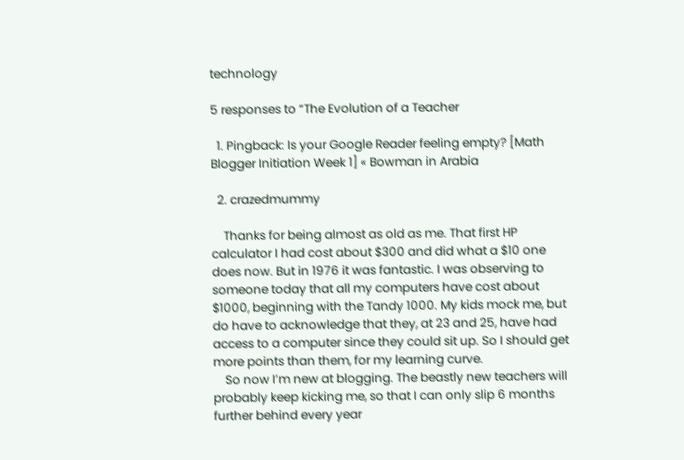technology

5 responses to “The Evolution of a Teacher

  1. Pingback: Is your Google Reader feeling empty? [Math Blogger Initiation Week 1] « Bowman in Arabia

  2. crazedmummy

    Thanks for being almost as old as me. That first HP calculator I had cost about $300 and did what a $10 one does now. But in 1976 it was fantastic. I was observing to someone today that all my computers have cost about $1000, beginning with the Tandy 1000. My kids mock me, but do have to acknowledge that they, at 23 and 25, have had access to a computer since they could sit up. So I should get more points than them, for my learning curve.
    So now I’m new at blogging. The beastly new teachers will probably keep kicking me, so that I can only slip 6 months further behind every year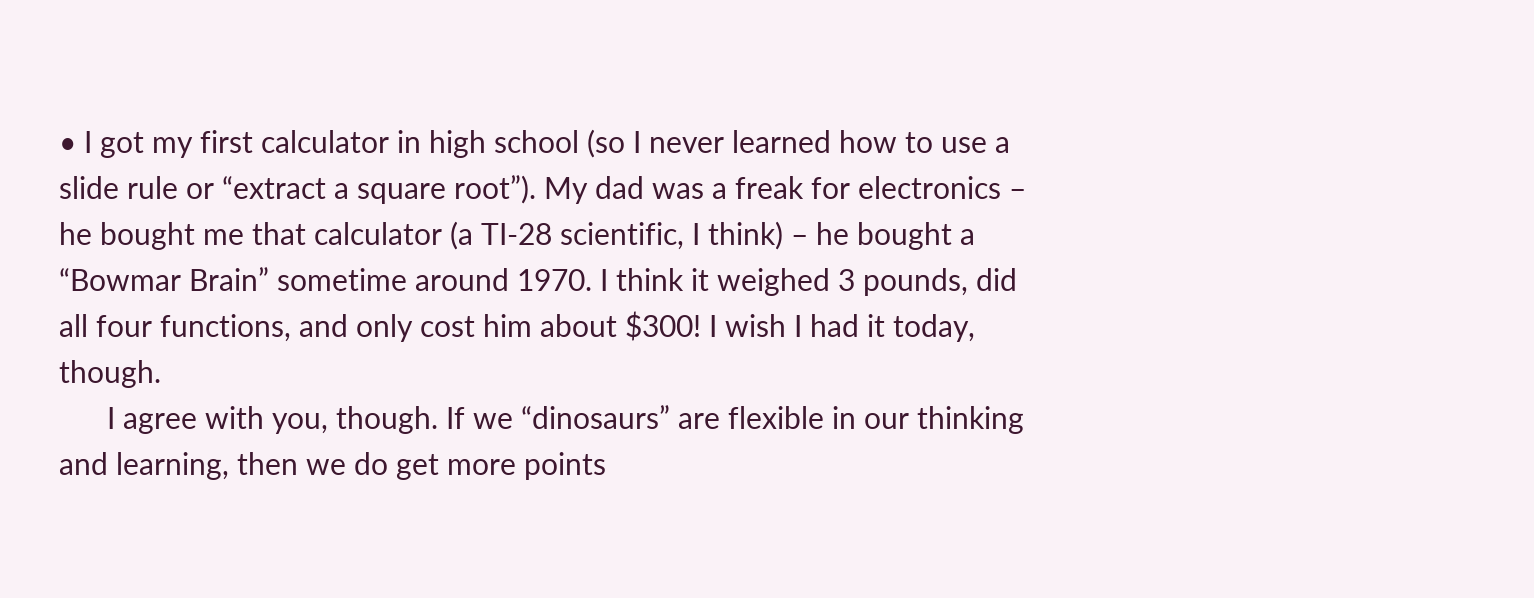• I got my first calculator in high school (so I never learned how to use a slide rule or “extract a square root”). My dad was a freak for electronics – he bought me that calculator (a TI-28 scientific, I think) – he bought a “Bowmar Brain” sometime around 1970. I think it weighed 3 pounds, did all four functions, and only cost him about $300! I wish I had it today, though.
      I agree with you, though. If we “dinosaurs” are flexible in our thinking and learning, then we do get more points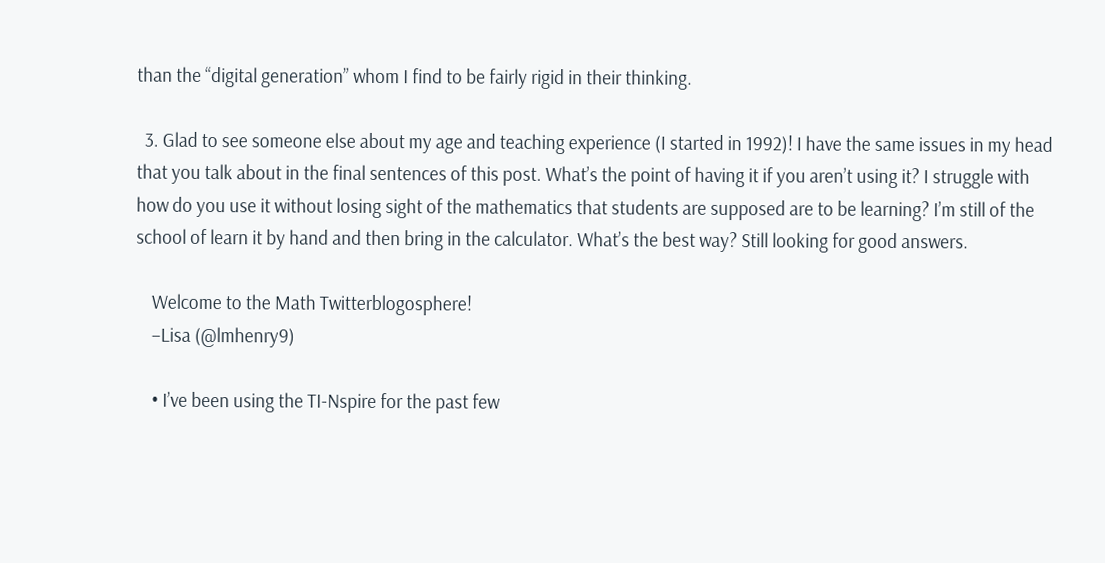than the “digital generation” whom I find to be fairly rigid in their thinking.

  3. Glad to see someone else about my age and teaching experience (I started in 1992)! I have the same issues in my head that you talk about in the final sentences of this post. What’s the point of having it if you aren’t using it? I struggle with how do you use it without losing sight of the mathematics that students are supposed are to be learning? I’m still of the school of learn it by hand and then bring in the calculator. What’s the best way? Still looking for good answers.

    Welcome to the Math Twitterblogosphere!
    –Lisa (@lmhenry9)

    • I’ve been using the TI-Nspire for the past few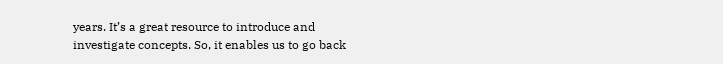years. It’s a great resource to introduce and investigate concepts. So, it enables us to go back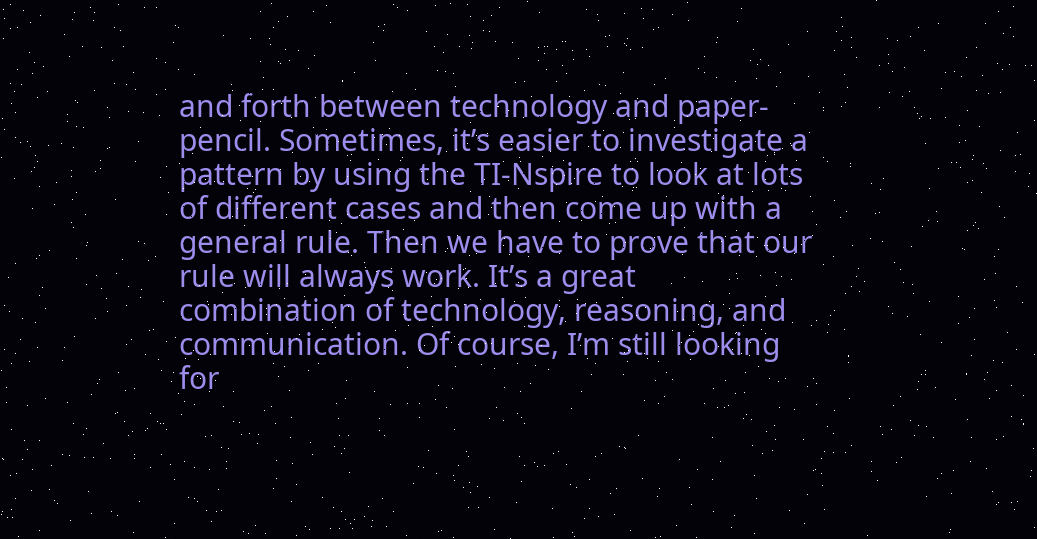and forth between technology and paper-pencil. Sometimes, it’s easier to investigate a pattern by using the TI-Nspire to look at lots of different cases and then come up with a general rule. Then we have to prove that our rule will always work. It’s a great combination of technology, reasoning, and communication. Of course, I’m still looking for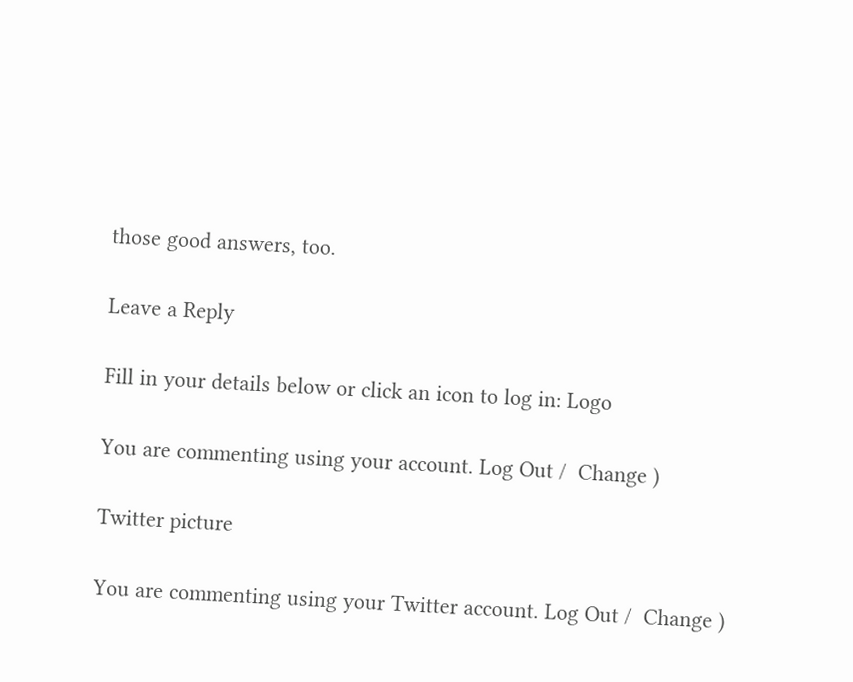those good answers, too.

Leave a Reply

Fill in your details below or click an icon to log in: Logo

You are commenting using your account. Log Out /  Change )

Twitter picture

You are commenting using your Twitter account. Log Out /  Change )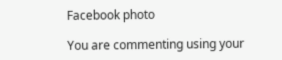Facebook photo

You are commenting using your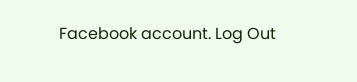Facebook account. Log Out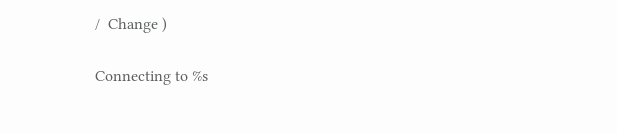/  Change )

Connecting to %s